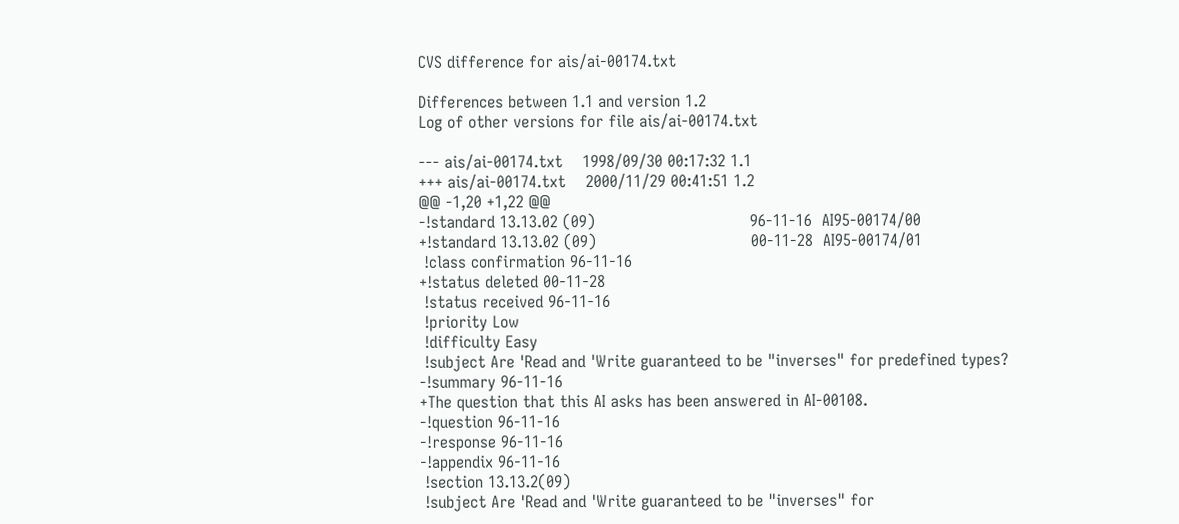CVS difference for ais/ai-00174.txt

Differences between 1.1 and version 1.2
Log of other versions for file ais/ai-00174.txt

--- ais/ai-00174.txt    1998/09/30 00:17:32 1.1
+++ ais/ai-00174.txt    2000/11/29 00:41:51 1.2
@@ -1,20 +1,22 @@
-!standard 13.13.02 (09)                               96-11-16  AI95-00174/00
+!standard 13.13.02 (09)                               00-11-28  AI95-00174/01
 !class confirmation 96-11-16
+!status deleted 00-11-28
 !status received 96-11-16
 !priority Low
 !difficulty Easy
 !subject Are 'Read and 'Write guaranteed to be "inverses" for predefined types?
-!summary 96-11-16
+The question that this AI asks has been answered in AI-00108.
-!question 96-11-16
-!response 96-11-16
-!appendix 96-11-16
 !section 13.13.2(09)
 !subject Are 'Read and 'Write guaranteed to be "inverses" for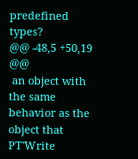predefined types?
@@ -48,5 +50,19 @@
 an object with the same behavior as the object that PT'Write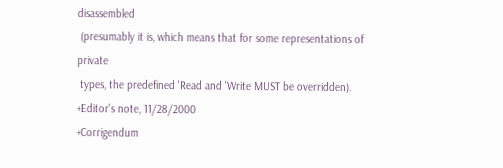disassembled
 (presumably it is, which means that for some representations of private
 types, the predefined 'Read and 'Write MUST be overridden).
+Editor's note, 11/28/2000
+Corrigendum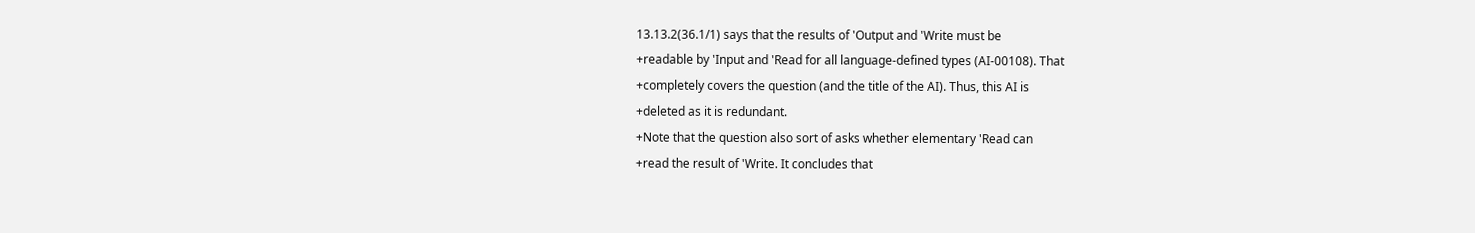13.13.2(36.1/1) says that the results of 'Output and 'Write must be
+readable by 'Input and 'Read for all language-defined types (AI-00108). That
+completely covers the question (and the title of the AI). Thus, this AI is
+deleted as it is redundant.
+Note that the question also sort of asks whether elementary 'Read can
+read the result of 'Write. It concludes that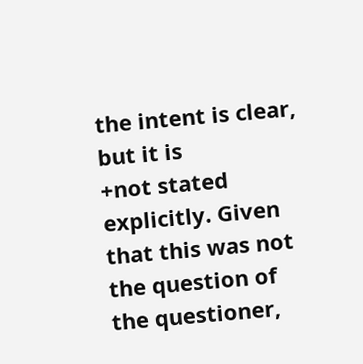the intent is clear, but it is
+not stated explicitly. Given that this was not the question of the questioner,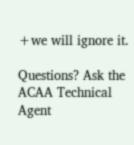+we will ignore it.

Questions? Ask the ACAA Technical Agent